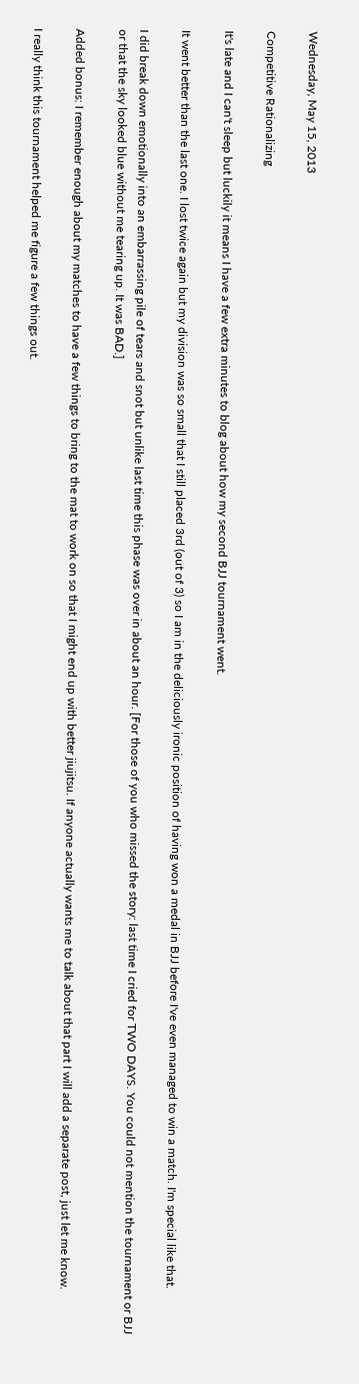Wednesday, May 15, 2013

Competitive Rationalizing

It's late and I can't sleep but luckily it means I have a few extra minutes to blog about how my second BJJ tournament went.

It went better than the last one. I lost twice again but my division was so small that I still placed 3rd (out of 3) so I am in the deliciously ironic position of having won a medal in BJJ before I've even managed to win a match. I'm special like that.

I did break down emotionally into an embarrassing pile of tears and snot but unlike last time this phase was over in about an hour. [For those of you who missed the story: last time I cried for TWO DAYS. You could not mention the tournament or BJJ or that the sky looked blue without me tearing up. It was BAD.]

Added bonus: I remember enough about my matches to have a few things to bring to the mat to work on so that I might end up with better jiujitsu. If anyone actually wants me to talk about that part I will add a separate post, just let me know.

I really think this tournament helped me figure a few things out.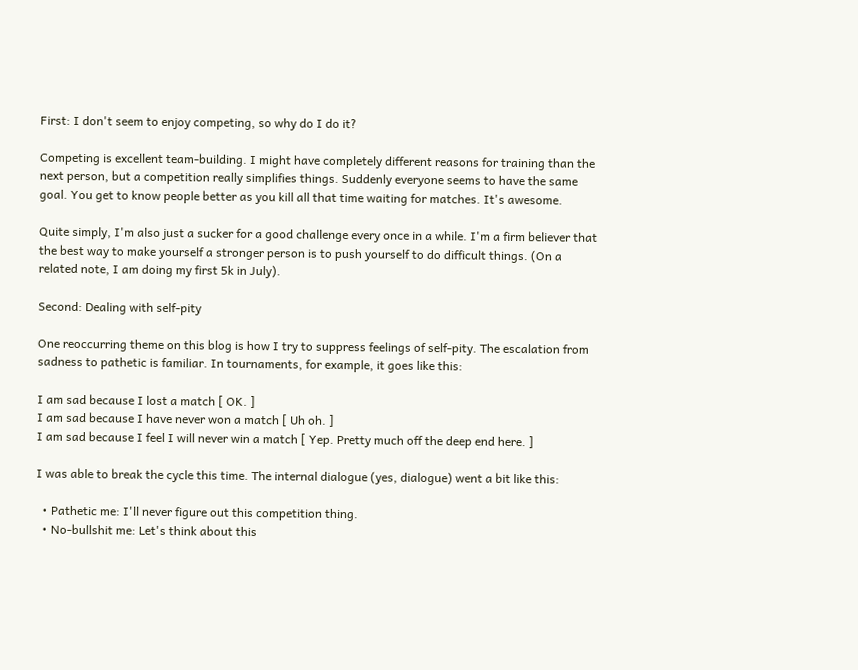First: I don't seem to enjoy competing, so why do I do it?

Competing is excellent team-building. I might have completely different reasons for training than the next person, but a competition really simplifies things. Suddenly everyone seems to have the same goal. You get to know people better as you kill all that time waiting for matches. It's awesome.

Quite simply, I'm also just a sucker for a good challenge every once in a while. I'm a firm believer that the best way to make yourself a stronger person is to push yourself to do difficult things. (On a related note, I am doing my first 5k in July).

Second: Dealing with self-pity

One reoccurring theme on this blog is how I try to suppress feelings of self-pity. The escalation from sadness to pathetic is familiar. In tournaments, for example, it goes like this:

I am sad because I lost a match [ OK. ]
I am sad because I have never won a match [ Uh oh. ]
I am sad because I feel I will never win a match [ Yep. Pretty much off the deep end here. ]

I was able to break the cycle this time. The internal dialogue (yes, dialogue) went a bit like this:

  • Pathetic me: I'll never figure out this competition thing.
  • No-bullshit me: Let's think about this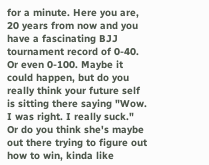for a minute. Here you are, 20 years from now and you have a fascinating BJJ tournament record of 0-40. Or even 0-100. Maybe it could happen, but do you really think your future self is sitting there saying "Wow. I was right. I really suck." Or do you think she's maybe out there trying to figure out how to win, kinda like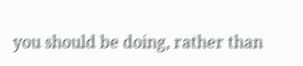you should be doing, rather than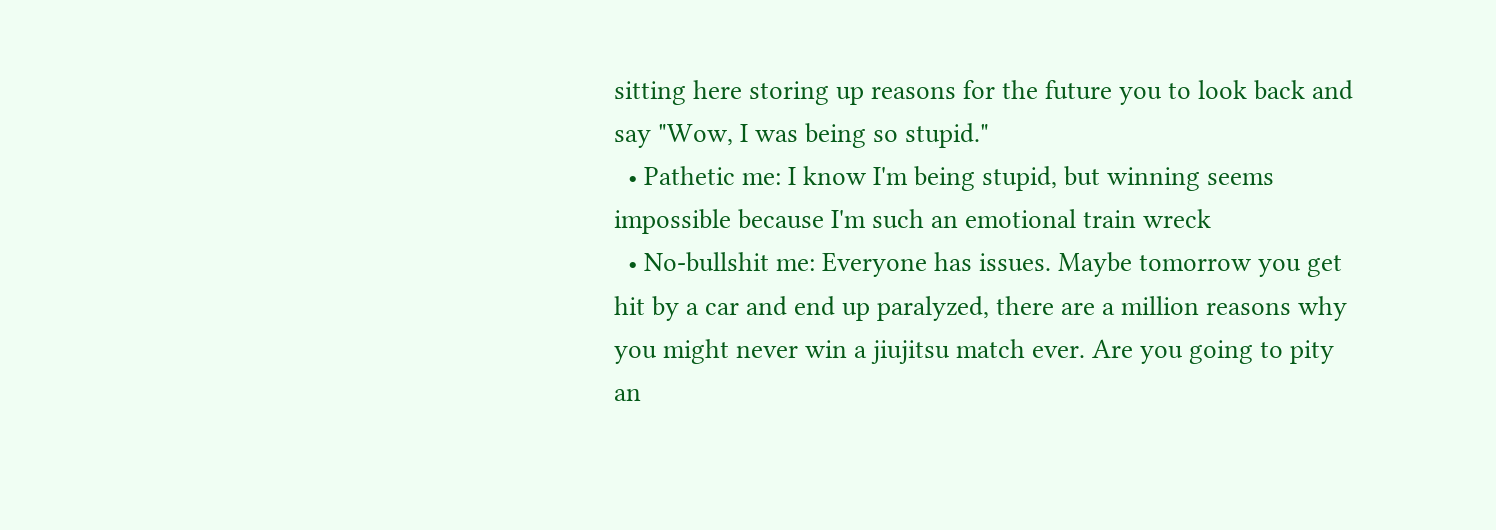sitting here storing up reasons for the future you to look back and say "Wow, I was being so stupid."
  • Pathetic me: I know I'm being stupid, but winning seems impossible because I'm such an emotional train wreck
  • No-bullshit me: Everyone has issues. Maybe tomorrow you get hit by a car and end up paralyzed, there are a million reasons why you might never win a jiujitsu match ever. Are you going to pity an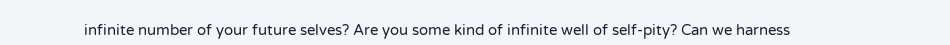infinite number of your future selves? Are you some kind of infinite well of self-pity? Can we harness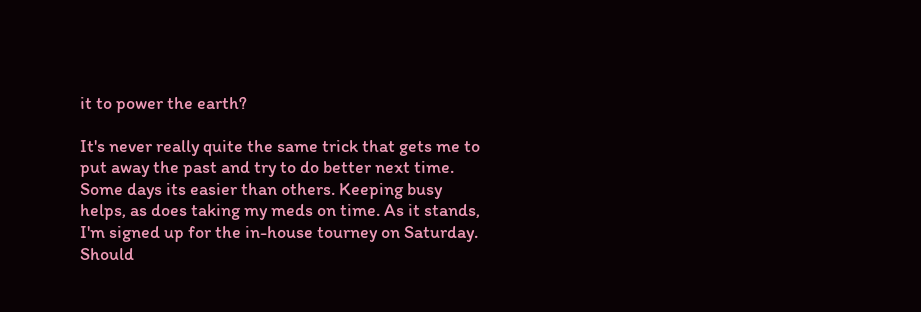it to power the earth?

It's never really quite the same trick that gets me to put away the past and try to do better next time. Some days its easier than others. Keeping busy helps, as does taking my meds on time. As it stands, I'm signed up for the in-house tourney on Saturday. Should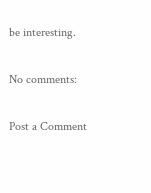be interesting.

No comments:

Post a Comment